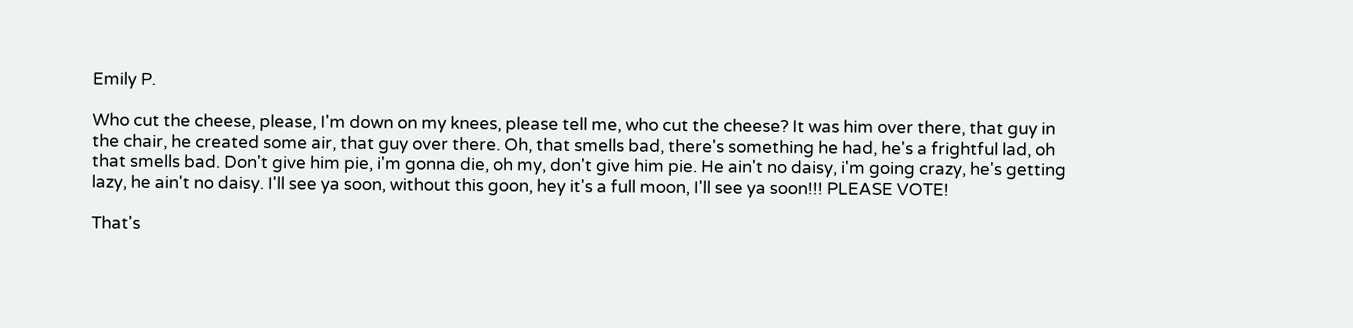Emily P.

Who cut the cheese, please, I'm down on my knees, please tell me, who cut the cheese? It was him over there, that guy in the chair, he created some air, that guy over there. Oh, that smells bad, there's something he had, he's a frightful lad, oh that smells bad. Don't give him pie, i'm gonna die, oh my, don't give him pie. He ain't no daisy, i'm going crazy, he's getting lazy, he ain't no daisy. I'll see ya soon, without this goon, hey it's a full moon, I'll see ya soon!!! PLEASE VOTE!

That's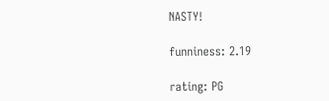NASTY!

funniness: 2.19

rating: PG